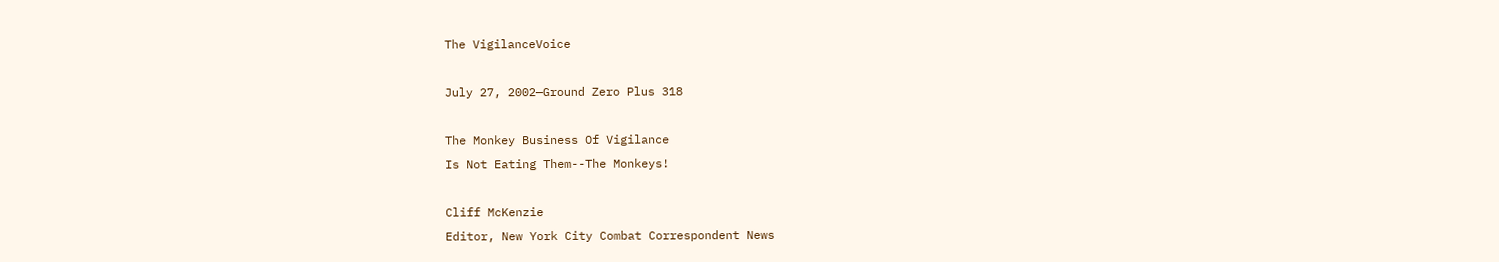The VigilanceVoice

July 27, 2002—Ground Zero Plus 318

The Monkey Business Of Vigilance
Is Not Eating Them--The Monkeys!

Cliff McKenzie
Editor, New York City Combat Correspondent News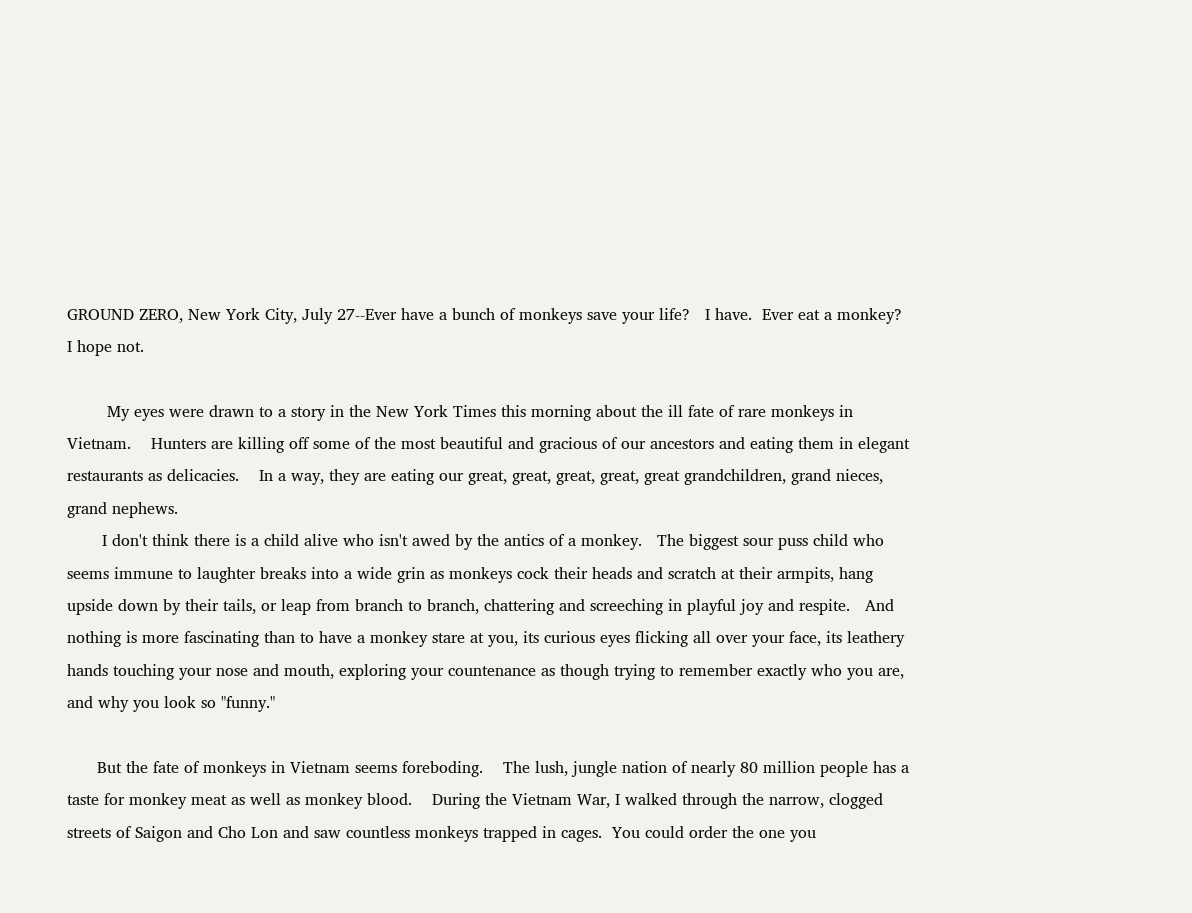GROUND ZERO, New York City, July 27--Ever have a bunch of monkeys save your life?   I have.  Ever eat a monkey?  I hope not.

        My eyes were drawn to a story in the New York Times this morning about the ill fate of rare monkeys in Vietnam.    Hunters are killing off some of the most beautiful and gracious of our ancestors and eating them in elegant restaurants as delicacies.    In a way, they are eating our great, great, great, great, great grandchildren, grand nieces, grand nephews.
       I don't think there is a child alive who isn't awed by the antics of a monkey.   The biggest sour puss child who seems immune to laughter breaks into a wide grin as monkeys cock their heads and scratch at their armpits, hang upside down by their tails, or leap from branch to branch, chattering and screeching in playful joy and respite.   And nothing is more fascinating than to have a monkey stare at you, its curious eyes flicking all over your face, its leathery hands touching your nose and mouth, exploring your countenance as though trying to remember exactly who you are, and why you look so "funny."

      But the fate of monkeys in Vietnam seems foreboding.    The lush, jungle nation of nearly 80 million people has a taste for monkey meat as well as monkey blood.    During the Vietnam War, I walked through the narrow, clogged streets of Saigon and Cho Lon and saw countless monkeys trapped in cages.  You could order the one you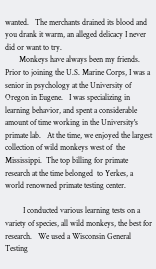wanted.   The merchants drained its blood and you drank it warm, an alleged delicacy I never did or want to try.
       Monkeys have always been my friends.   Prior to joining the U.S. Marine Corps, I was a senior in psychology at the University of Oregon in Eugene.   I was specializing in learning behavior, and spent a considerable amount of time working in the University's primate lab.   At the time, we enjoyed the largest collection of wild monkeys west of  the Mississippi.  The top billing for primate research at the time belonged  to Yerkes, a world renowned primate testing center.

         I conducted various learning tests on a variety of species, all wild monkeys, the best for research.   We used a Wisconsin General Testing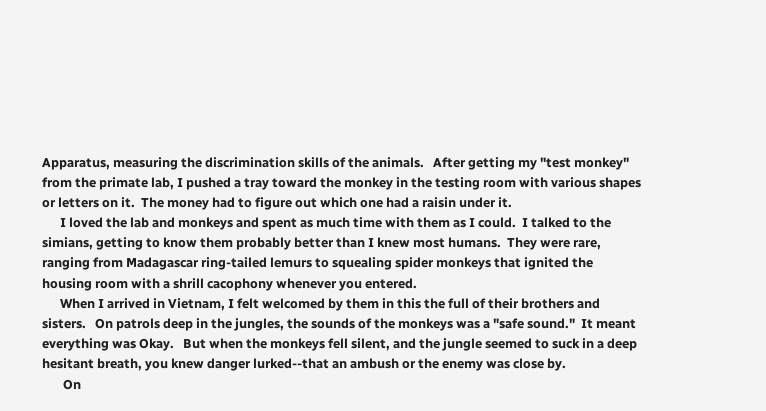Apparatus, measuring the discrimination skills of the animals.   After getting my "test monkey" from the primate lab, I pushed a tray toward the monkey in the testing room with various shapes or letters on it.  The money had to figure out which one had a raisin under it.
      I loved the lab and monkeys and spent as much time with them as I could.  I talked to the simians, getting to know them probably better than I knew most humans.  They were rare, ranging from Madagascar ring-tailed lemurs to squealing spider monkeys that ignited the housing room with a shrill cacophony whenever you entered.
      When I arrived in Vietnam, I felt welcomed by them in this the full of their brothers and sisters.   On patrols deep in the jungles, the sounds of the monkeys was a "safe sound."  It meant everything was Okay.   But when the monkeys fell silent, and the jungle seemed to suck in a deep hesitant breath, you knew danger lurked--that an ambush or the enemy was close by.
       On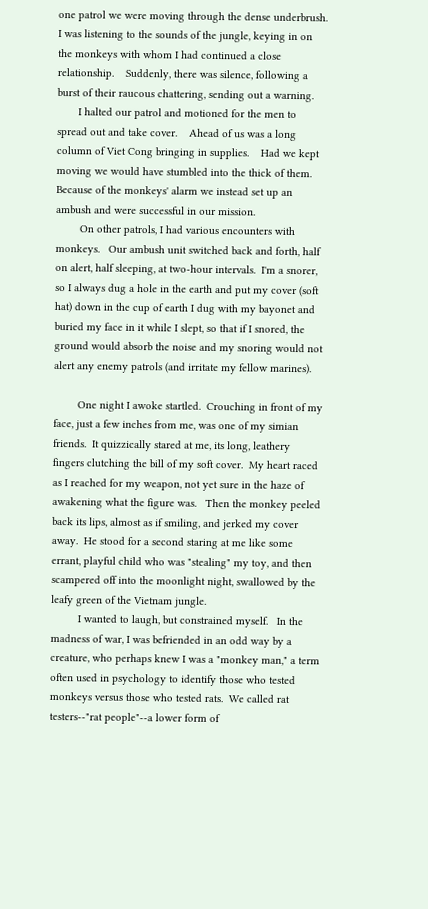one patrol we were moving through the dense underbrush.  I was listening to the sounds of the jungle, keying in on the monkeys with whom I had continued a close relationship.    Suddenly, there was silence, following a burst of their raucous chattering, sending out a warning.
       I halted our patrol and motioned for the men to spread out and take cover.    Ahead of us was a long column of Viet Cong bringing in supplies.    Had we kept moving we would have stumbled into the thick of them.   Because of the monkeys' alarm we instead set up an ambush and were successful in our mission.
        On other patrols, I had various encounters with monkeys.   Our ambush unit switched back and forth, half on alert, half sleeping, at two-hour intervals.  I'm a snorer, so I always dug a hole in the earth and put my cover (soft hat) down in the cup of earth I dug with my bayonet and buried my face in it while I slept, so that if I snored, the ground would absorb the noise and my snoring would not alert any enemy patrols (and irritate my fellow marines).

        One night I awoke startled.  Crouching in front of my face, just a few inches from me, was one of my simian friends.  It quizzically stared at me, its long, leathery fingers clutching the bill of my soft cover.  My heart raced as I reached for my weapon, not yet sure in the haze of awakening what the figure was.   Then the monkey peeled back its lips, almost as if smiling, and jerked my cover away.  He stood for a second staring at me like some errant, playful child who was "stealing" my toy, and then scampered off into the moonlight night, swallowed by the leafy green of the Vietnam jungle.
         I wanted to laugh, but constrained myself.   In the madness of war, I was befriended in an odd way by a creature, who perhaps knew I was a "monkey man," a term often used in psychology to identify those who tested monkeys versus those who tested rats.  We called rat testers--"rat people"--a lower form of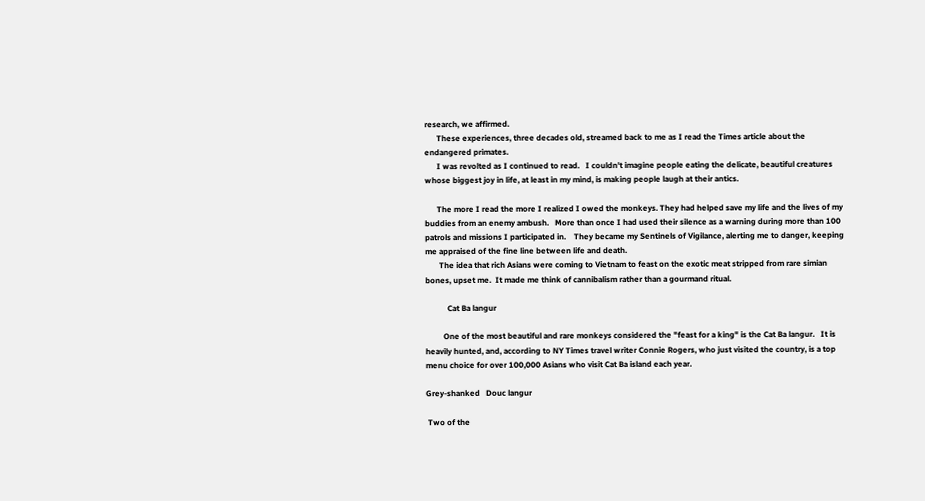research, we affirmed.
      These experiences, three decades old, streamed back to me as I read the Times article about the endangered primates.
      I was revolted as I continued to read.   I couldn't imagine people eating the delicate, beautiful creatures whose biggest joy in life, at least in my mind, is making people laugh at their antics.

      The more I read the more I realized I owed the monkeys. They had helped save my life and the lives of my buddies from an enemy ambush.   More than once I had used their silence as a warning during more than 100 patrols and missions I participated in.    They became my Sentinels of Vigilance, alerting me to danger, keeping me appraised of the fine line between life and death.
       The idea that rich Asians were coming to Vietnam to feast on the exotic meat stripped from rare simian bones, upset me.  It made me think of cannibalism rather than a gourmand ritual.

           Cat Ba langur

         One of the most beautiful and rare monkeys considered the "feast for a king" is the Cat Ba langur.   It is heavily hunted, and, according to NY Times travel writer Connie Rogers, who just visited the country, is a top menu choice for over 100,000 Asians who visit Cat Ba island each year.

Grey-shanked   Douc langur

 Two of the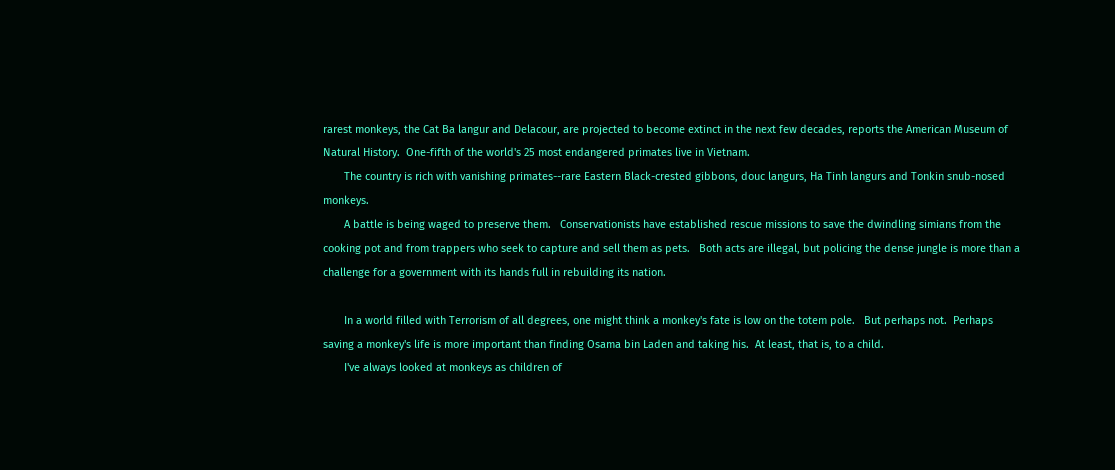rarest monkeys, the Cat Ba langur and Delacour, are projected to become extinct in the next few decades, reports the American Museum of Natural History.  One-fifth of the world's 25 most endangered primates live in Vietnam.
       The country is rich with vanishing primates--rare Eastern Black-crested gibbons, douc langurs, Ha Tinh langurs and Tonkin snub-nosed monkeys.
       A battle is being waged to preserve them.   Conservationists have established rescue missions to save the dwindling simians from the cooking pot and from trappers who seek to capture and sell them as pets.   Both acts are illegal, but policing the dense jungle is more than a challenge for a government with its hands full in rebuilding its nation.

       In a world filled with Terrorism of all degrees, one might think a monkey's fate is low on the totem pole.   But perhaps not.  Perhaps saving a monkey's life is more important than finding Osama bin Laden and taking his.  At least, that is, to a child.
       I've always looked at monkeys as children of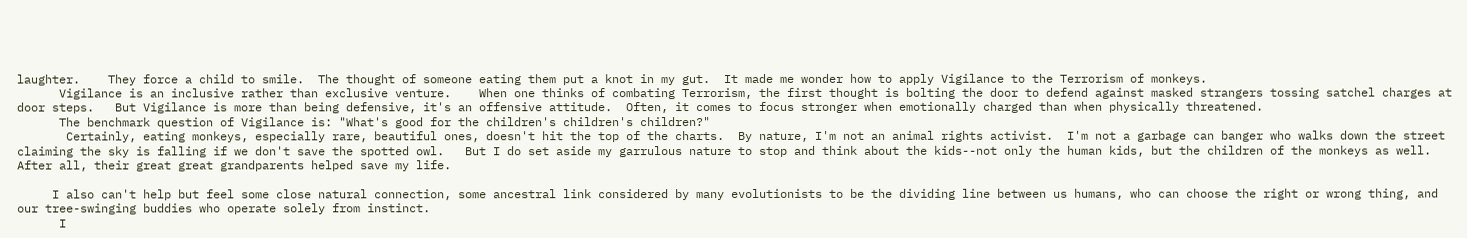laughter.    They force a child to smile.  The thought of someone eating them put a knot in my gut.  It made me wonder how to apply Vigilance to the Terrorism of monkeys.
      Vigilance is an inclusive rather than exclusive venture.    When one thinks of combating Terrorism, the first thought is bolting the door to defend against masked strangers tossing satchel charges at door steps.   But Vigilance is more than being defensive, it's an offensive attitude.  Often, it comes to focus stronger when emotionally charged than when physically threatened.
      The benchmark question of Vigilance is: "What's good for the children's children's children?"
       Certainly, eating monkeys, especially rare, beautiful ones, doesn't hit the top of the charts.  By nature, I'm not an animal rights activist.  I'm not a garbage can banger who walks down the street claiming the sky is falling if we don't save the spotted owl.   But I do set aside my garrulous nature to stop and think about the kids--not only the human kids, but the children of the monkeys as well.  After all, their great great grandparents helped save my life.

     I also can't help but feel some close natural connection, some ancestral link considered by many evolutionists to be the dividing line between us humans, who can choose the right or wrong thing, and our tree-swinging buddies who operate solely from instinct.
      I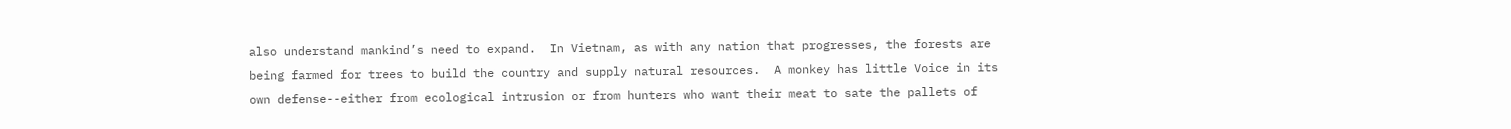also understand mankind’s need to expand.  In Vietnam, as with any nation that progresses, the forests are being farmed for trees to build the country and supply natural resources.  A monkey has little Voice in its own defense--either from ecological intrusion or from hunters who want their meat to sate the pallets of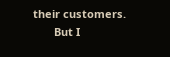their customers.
       But I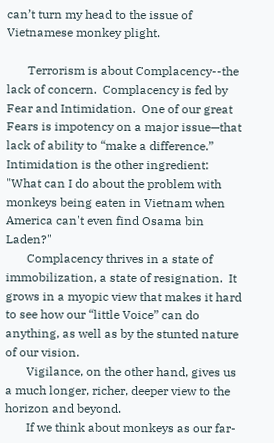can’t turn my head to the issue of Vietnamese monkey plight.

       Terrorism is about Complacency--the lack of concern.  Complacency is fed by Fear and Intimidation.  One of our great Fears is impotency on a major issue—that lack of ability to “make a difference.”   Intimidation is the other ingredient:  "What can I do about the problem with monkeys being eaten in Vietnam when America can't even find Osama bin Laden?"
       Complacency thrives in a state of immobilization, a state of resignation.  It grows in a myopic view that makes it hard to see how our “little Voice” can do anything, as well as by the stunted nature of our vision.
       Vigilance, on the other hand, gives us a much longer, richer, deeper view to the horizon and beyond.
       If we think about monkeys as our far-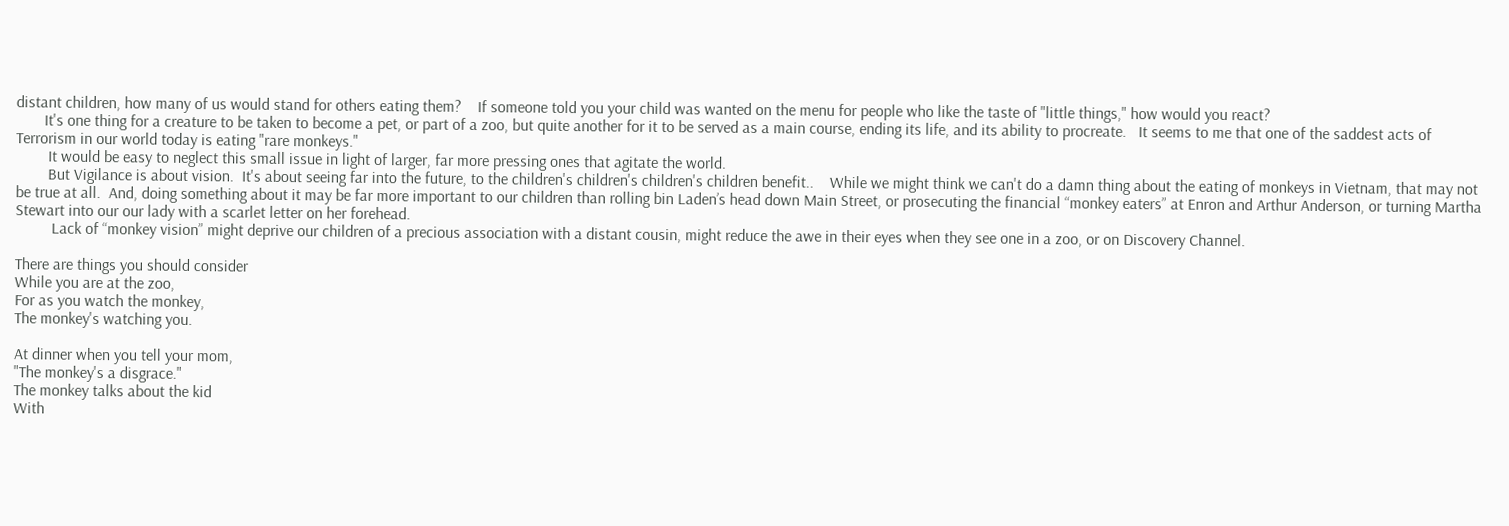distant children, how many of us would stand for others eating them?    If someone told you your child was wanted on the menu for people who like the taste of "little things," how would you react?
       It's one thing for a creature to be taken to become a pet, or part of a zoo, but quite another for it to be served as a main course, ending its life, and its ability to procreate.   It seems to me that one of the saddest acts of Terrorism in our world today is eating "rare monkeys."
        It would be easy to neglect this small issue in light of larger, far more pressing ones that agitate the world.
        But Vigilance is about vision.  It's about seeing far into the future, to the children's children's children's children benefit..    While we might think we can't do a damn thing about the eating of monkeys in Vietnam, that may not be true at all.  And, doing something about it may be far more important to our children than rolling bin Laden’s head down Main Street, or prosecuting the financial “monkey eaters” at Enron and Arthur Anderson, or turning Martha Stewart into our our lady with a scarlet letter on her forehead.
         Lack of “monkey vision” might deprive our children of a precious association with a distant cousin, might reduce the awe in their eyes when they see one in a zoo, or on Discovery Channel.

There are things you should consider
While you are at the zoo,
For as you watch the monkey,
The monkey's watching you.

At dinner when you tell your mom,
"The monkey's a disgrace."
The monkey talks about the kid
With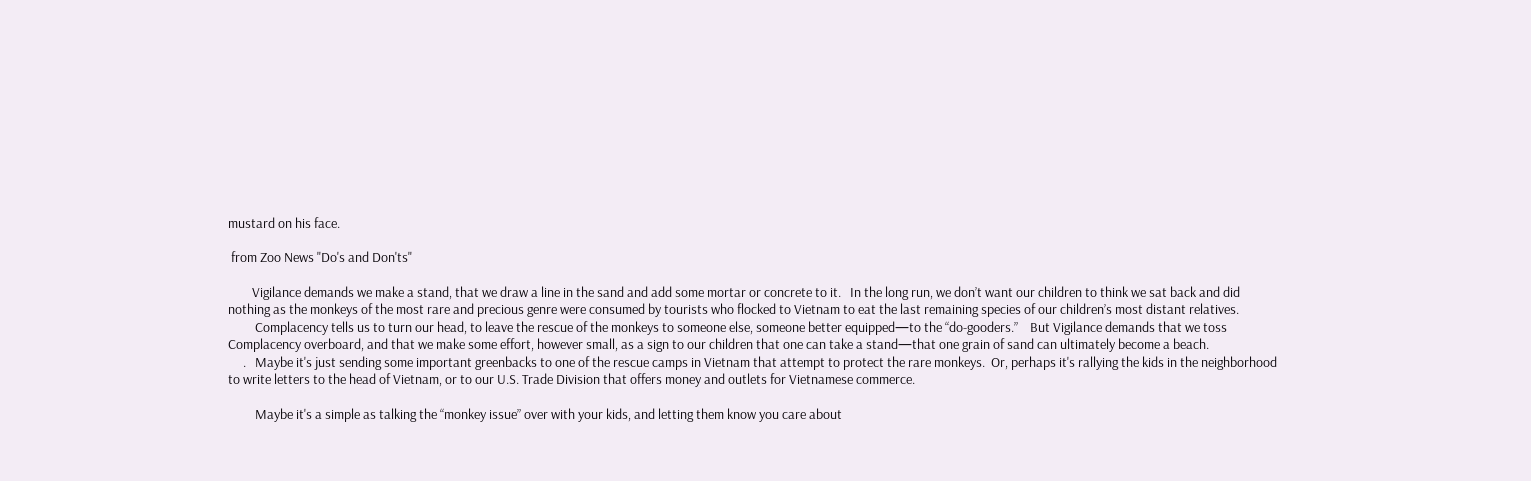mustard on his face.

 from Zoo News "Do's and Don'ts"

        Vigilance demands we make a stand, that we draw a line in the sand and add some mortar or concrete to it.   In the long run, we don’t want our children to think we sat back and did nothing as the monkeys of the most rare and precious genre were consumed by tourists who flocked to Vietnam to eat the last remaining species of our children’s most distant relatives.
         Complacency tells us to turn our head, to leave the rescue of the monkeys to someone else, someone better equipped—to the “do-gooders.”    But Vigilance demands that we toss Complacency overboard, and that we make some effort, however small, as a sign to our children that one can take a stand—that one grain of sand can ultimately become a beach.
     .   Maybe it's just sending some important greenbacks to one of the rescue camps in Vietnam that attempt to protect the rare monkeys.  Or, perhaps it's rallying the kids in the neighborhood to write letters to the head of Vietnam, or to our U.S. Trade Division that offers money and outlets for Vietnamese commerce.

         Maybe it's a simple as talking the “monkey issue” over with your kids, and letting them know you care about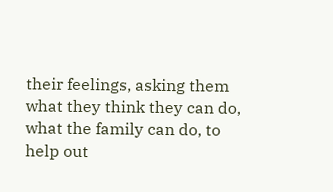their feelings, asking them what they think they can do, what the family can do, to help out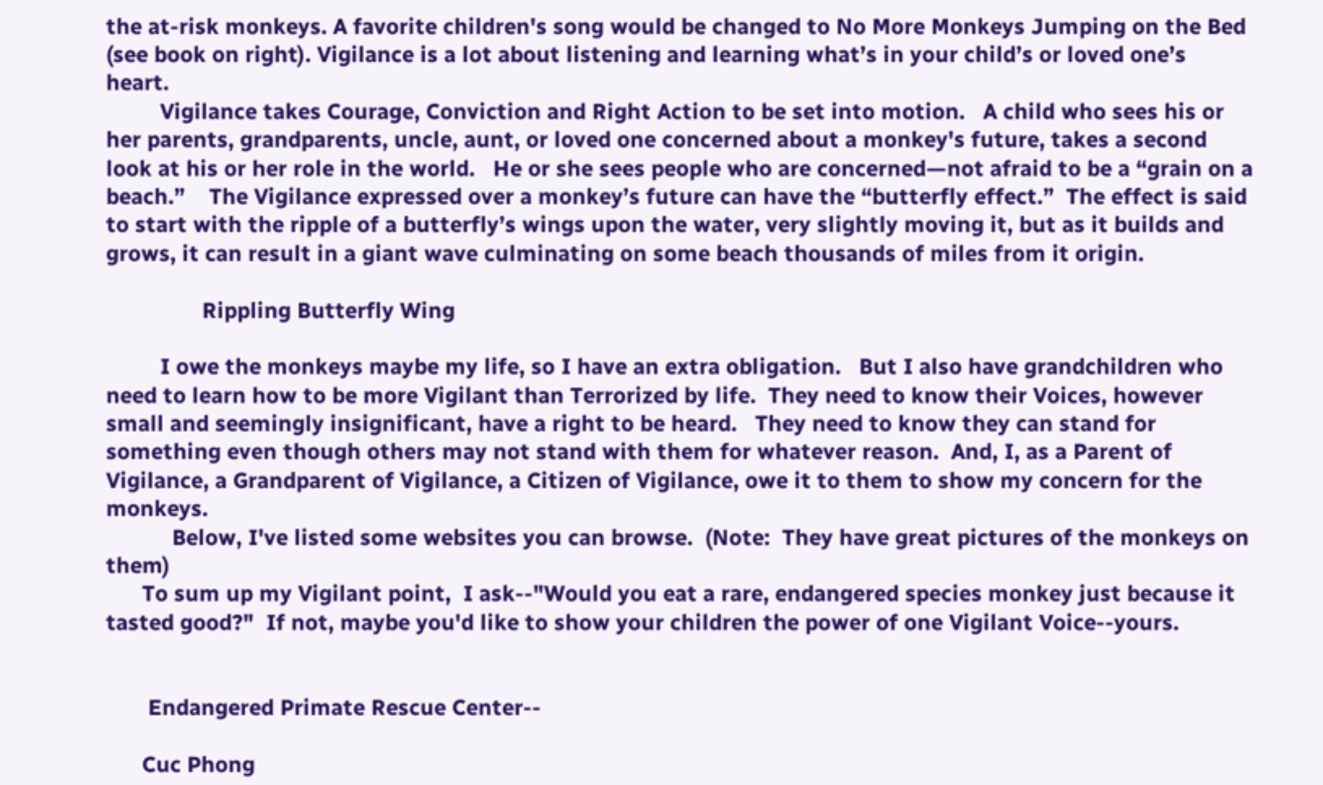the at-risk monkeys. A favorite children's song would be changed to No More Monkeys Jumping on the Bed (see book on right). Vigilance is a lot about listening and learning what’s in your child’s or loved one’s heart.
         Vigilance takes Courage, Conviction and Right Action to be set into motion.   A child who sees his or her parents, grandparents, uncle, aunt, or loved one concerned about a monkey's future, takes a second look at his or her role in the world.   He or she sees people who are concerned—not afraid to be a “grain on a beach.”    The Vigilance expressed over a monkey’s future can have the “butterfly effect.”  The effect is said to start with the ripple of a butterfly’s wings upon the water, very slightly moving it, but as it builds and grows, it can result in a giant wave culminating on some beach thousands of miles from it origin.

                Rippling Butterfly Wing

         I owe the monkeys maybe my life, so I have an extra obligation.   But I also have grandchildren who need to learn how to be more Vigilant than Terrorized by life.  They need to know their Voices, however small and seemingly insignificant, have a right to be heard.   They need to know they can stand for something even though others may not stand with them for whatever reason.  And, I, as a Parent of Vigilance, a Grandparent of Vigilance, a Citizen of Vigilance, owe it to them to show my concern for the monkeys.
           Below, I've listed some websites you can browse.  (Note:  They have great pictures of the monkeys on them)
      To sum up my Vigilant point,  I ask--"Would you eat a rare, endangered species monkey just because it tasted good?"  If not, maybe you'd like to show your children the power of one Vigilant Voice--yours.


       Endangered Primate Rescue Center--

      Cuc Phong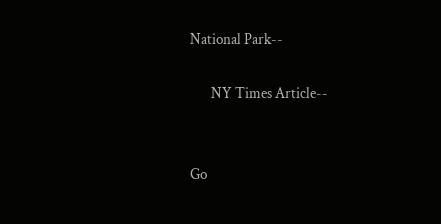National Park--

       NY Times Article--


Go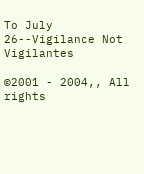To July 26--Vigilance Not Vigilantes

©2001 - 2004,, All rights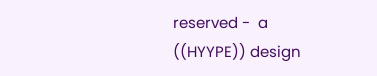reserved -  a ((HYYPE)) design